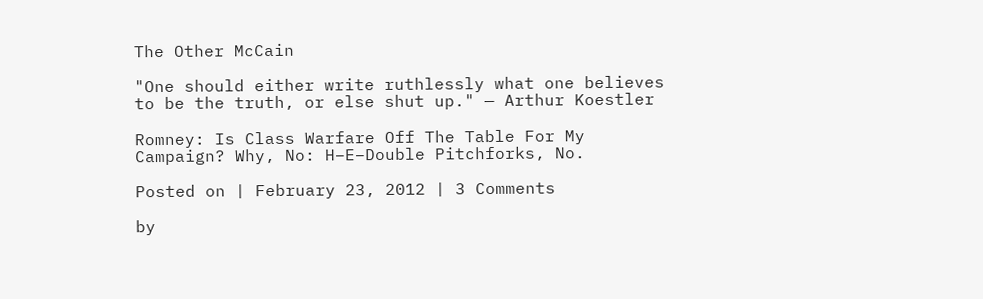The Other McCain

"One should either write ruthlessly what one believes to be the truth, or else shut up." — Arthur Koestler

Romney: Is Class Warfare Off The Table For My Campaign? Why, No: H–E–Double Pitchforks, No.

Posted on | February 23, 2012 | 3 Comments

by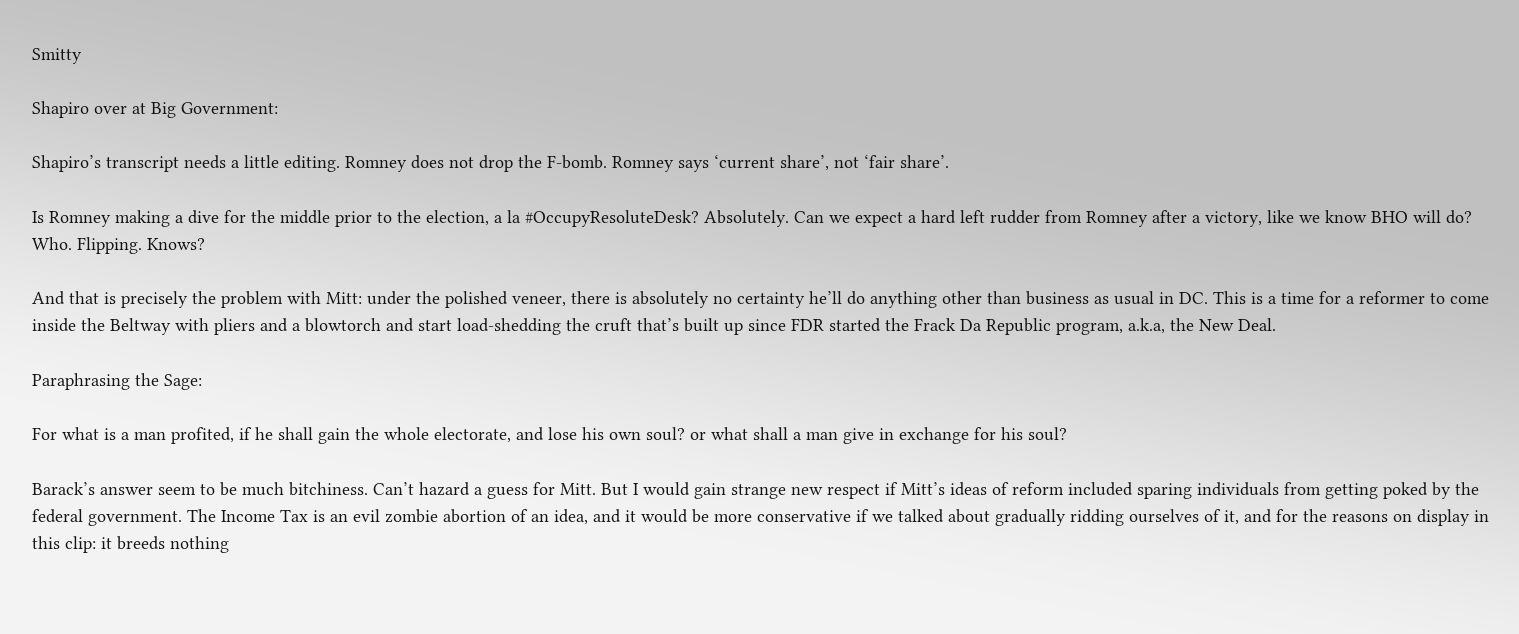Smitty

Shapiro over at Big Government:

Shapiro’s transcript needs a little editing. Romney does not drop the F-bomb. Romney says ‘current share’, not ‘fair share’.

Is Romney making a dive for the middle prior to the election, a la #OccupyResoluteDesk? Absolutely. Can we expect a hard left rudder from Romney after a victory, like we know BHO will do? Who. Flipping. Knows?

And that is precisely the problem with Mitt: under the polished veneer, there is absolutely no certainty he’ll do anything other than business as usual in DC. This is a time for a reformer to come inside the Beltway with pliers and a blowtorch and start load-shedding the cruft that’s built up since FDR started the Frack Da Republic program, a.k.a, the New Deal.

Paraphrasing the Sage:

For what is a man profited, if he shall gain the whole electorate, and lose his own soul? or what shall a man give in exchange for his soul?

Barack’s answer seem to be much bitchiness. Can’t hazard a guess for Mitt. But I would gain strange new respect if Mitt’s ideas of reform included sparing individuals from getting poked by the federal government. The Income Tax is an evil zombie abortion of an idea, and it would be more conservative if we talked about gradually ridding ourselves of it, and for the reasons on display in this clip: it breeds nothing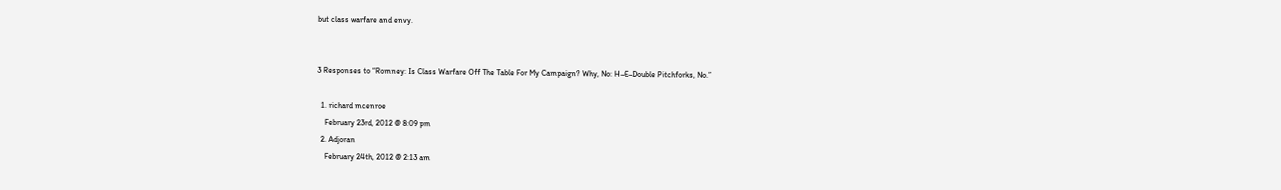but class warfare and envy.


3 Responses to “Romney: Is Class Warfare Off The Table For My Campaign? Why, No: H–E–Double Pitchforks, No.”

  1. richard mcenroe
    February 23rd, 2012 @ 8:09 pm
  2. Adjoran
    February 24th, 2012 @ 2:13 am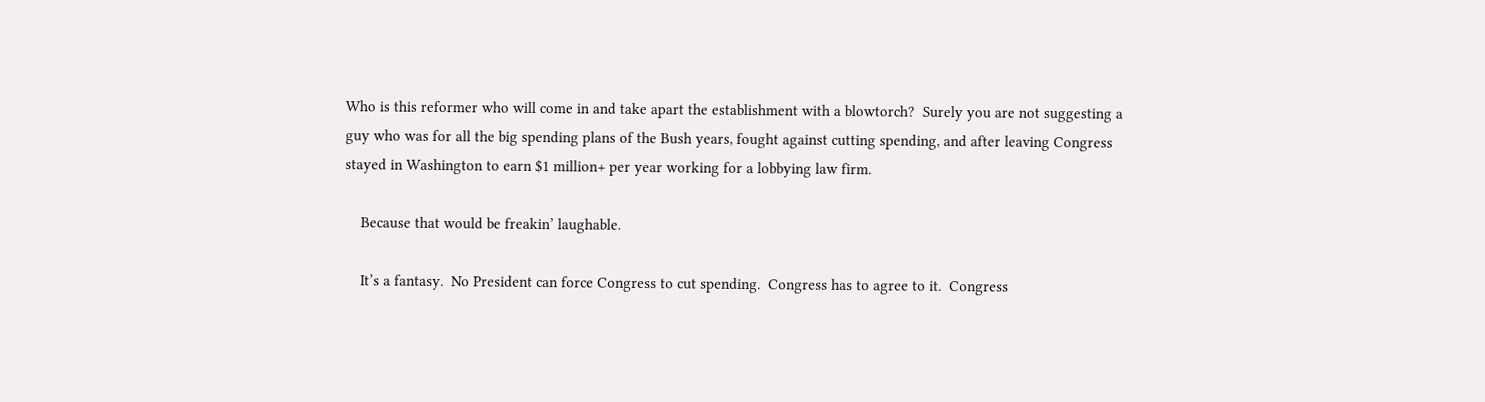Who is this reformer who will come in and take apart the establishment with a blowtorch?  Surely you are not suggesting a guy who was for all the big spending plans of the Bush years, fought against cutting spending, and after leaving Congress stayed in Washington to earn $1 million+ per year working for a lobbying law firm.

    Because that would be freakin’ laughable.

    It’s a fantasy.  No President can force Congress to cut spending.  Congress has to agree to it.  Congress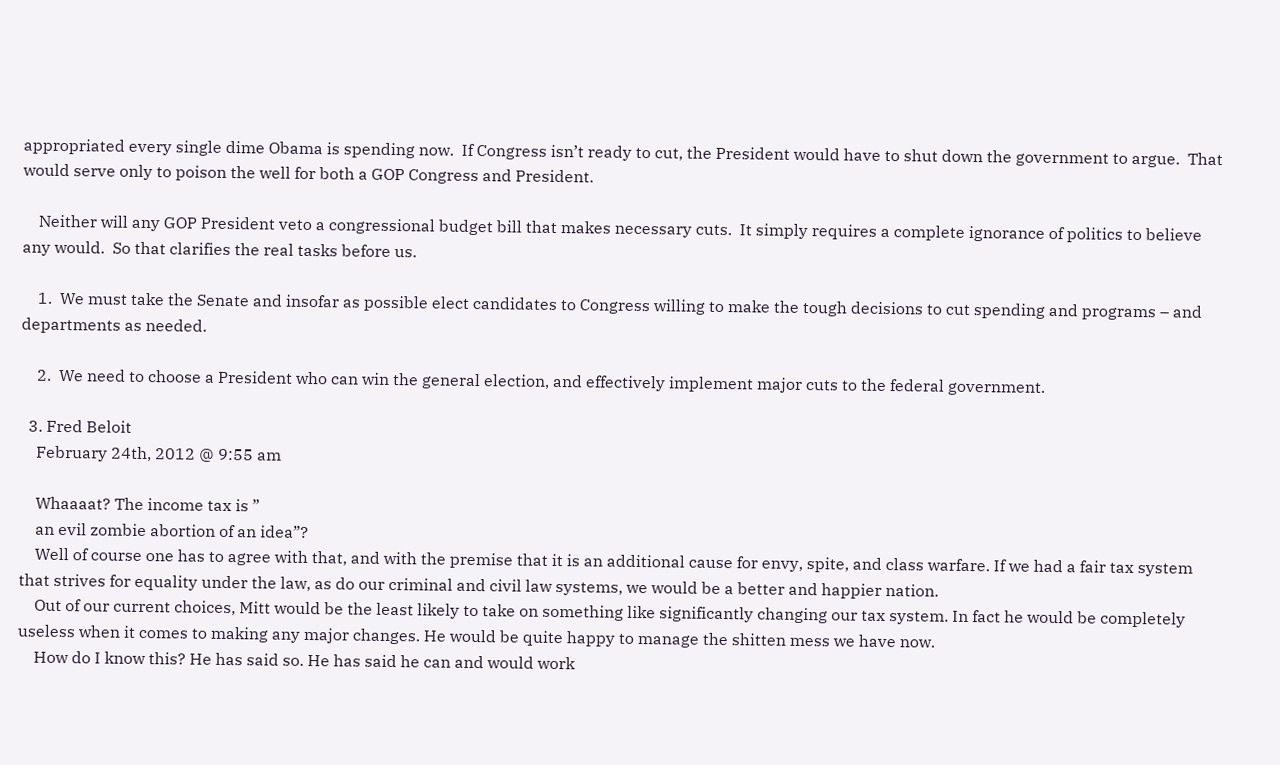appropriated every single dime Obama is spending now.  If Congress isn’t ready to cut, the President would have to shut down the government to argue.  That would serve only to poison the well for both a GOP Congress and President.

    Neither will any GOP President veto a congressional budget bill that makes necessary cuts.  It simply requires a complete ignorance of politics to believe any would.  So that clarifies the real tasks before us.

    1.  We must take the Senate and insofar as possible elect candidates to Congress willing to make the tough decisions to cut spending and programs – and departments as needed.

    2.  We need to choose a President who can win the general election, and effectively implement major cuts to the federal government.

  3. Fred Beloit
    February 24th, 2012 @ 9:55 am

    Whaaaat? The income tax is ”
    an evil zombie abortion of an idea”?
    Well of course one has to agree with that, and with the premise that it is an additional cause for envy, spite, and class warfare. If we had a fair tax system that strives for equality under the law, as do our criminal and civil law systems, we would be a better and happier nation.
    Out of our current choices, Mitt would be the least likely to take on something like significantly changing our tax system. In fact he would be completely useless when it comes to making any major changes. He would be quite happy to manage the shitten mess we have now.
    How do I know this? He has said so. He has said he can and would work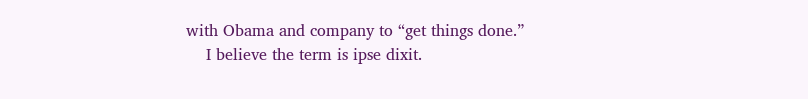with Obama and company to “get things done.”
    I believe the term is ipse dixit.